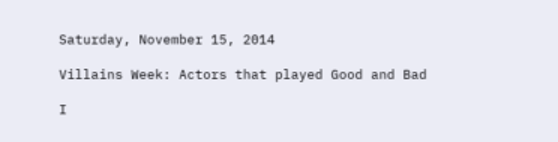Saturday, November 15, 2014

Villains Week: Actors that played Good and Bad

I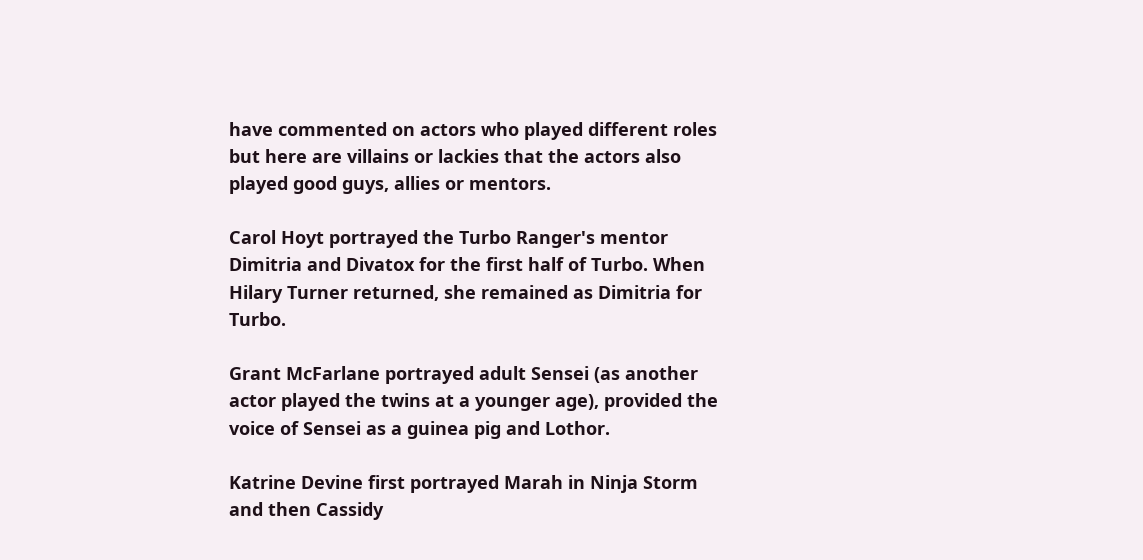have commented on actors who played different roles but here are villains or lackies that the actors also played good guys, allies or mentors.

Carol Hoyt portrayed the Turbo Ranger's mentor Dimitria and Divatox for the first half of Turbo. When Hilary Turner returned, she remained as Dimitria for Turbo.

Grant McFarlane portrayed adult Sensei (as another actor played the twins at a younger age), provided the voice of Sensei as a guinea pig and Lothor.

Katrine Devine first portrayed Marah in Ninja Storm and then Cassidy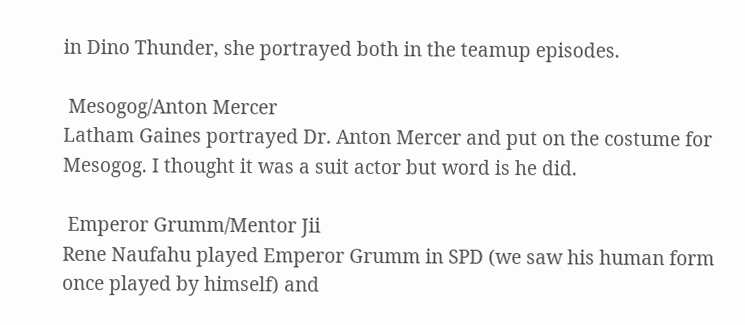in Dino Thunder, she portrayed both in the teamup episodes.

 Mesogog/Anton Mercer
Latham Gaines portrayed Dr. Anton Mercer and put on the costume for Mesogog. I thought it was a suit actor but word is he did.

 Emperor Grumm/Mentor Jii
Rene Naufahu played Emperor Grumm in SPD (we saw his human form once played by himself) and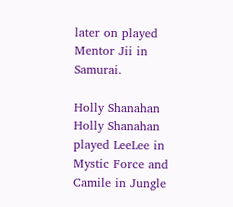later on played Mentor Jii in Samurai.

Holly Shanahan
Holly Shanahan played LeeLee in Mystic Force and Camile in Jungle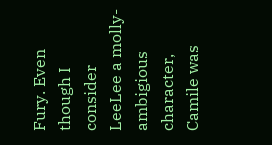Fury. Even though I consider LeeLee a molly-ambigious character, Camile was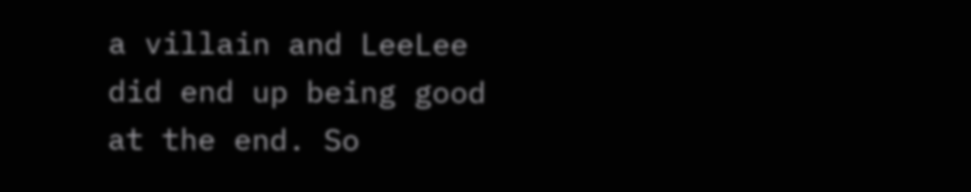a villain and LeeLee did end up being good at the end. So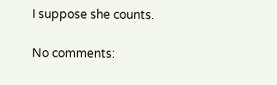I suppose she counts.

No comments: